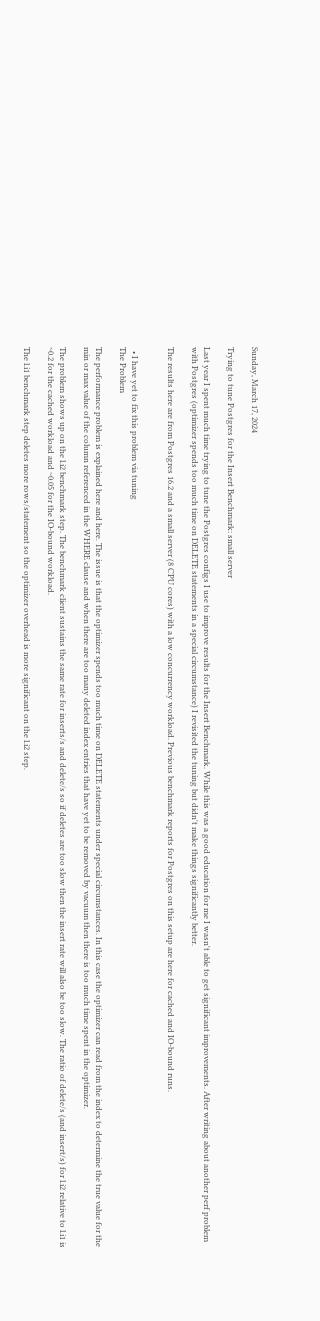Sunday, March 17, 2024

Trying to tune Postgres for the Insert Benchmark: small server

Last year I spent much time trying to tune the Postgres configs I use to improve results for the Insert Benchmark. While this was a good education for me I wasn't able to get significant improvements. After writing about another perf problem with Postgres (optimizer spends too much time on DELETE statements in a special circumstance) I revisited the tuning but didn't make things significantly better.

The results here are from Postgres 16.2 and a small server (8 CPU cores) with a low concurrency workload. Previous benchmark reports for Postgres on this setup are here for cached and IO-bound runs.


  • I have yet to fix this problem via tuning
The Problem

The performance problem is explained here and here. The issue is that the optimizer spends too much time on DELETE statements under special circumstances. In this case the optimizer can read from the index to determine the true value for the min or max value of the column referenced in the WHERE clause and when there are too many deleted index entries that have yet to be removed by vacuum then there is too much time spent in the optimizer.

The problem shows up on the l.i2 benchmark step. The benchmark client sustains the same rate for inserts/s and delete/s so if deletes are too slow then the insert rate will also be too slow. The ratio of delete/s (and insert/s) for l.i2 relative to l.i1 is ~0.2 for the cached workload and ~0.05 for the IO-bound workload.

The l.i1 benchmark step deletes more rows/statement so the optimizer overhead is more significant on the l.i2 step.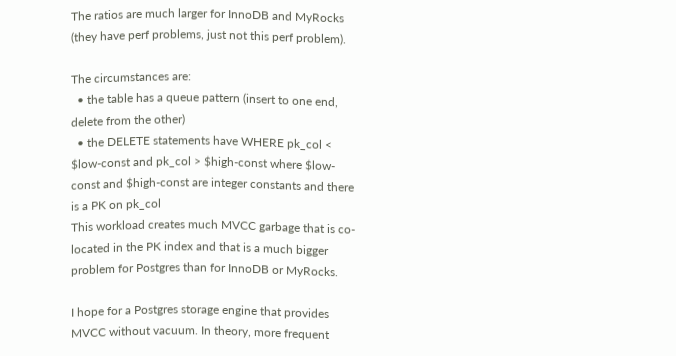The ratios are much larger for InnoDB and MyRocks (they have perf problems, just not this perf problem).

The circumstances are:
  • the table has a queue pattern (insert to one end, delete from the other)
  • the DELETE statements have WHERE pk_col < $low-const and pk_col > $high-const where $low-const and $high-const are integer constants and there is a PK on pk_col
This workload creates much MVCC garbage that is co-located in the PK index and that is a much bigger problem for Postgres than for InnoDB or MyRocks.

I hope for a Postgres storage engine that provides MVCC without vacuum. In theory, more frequent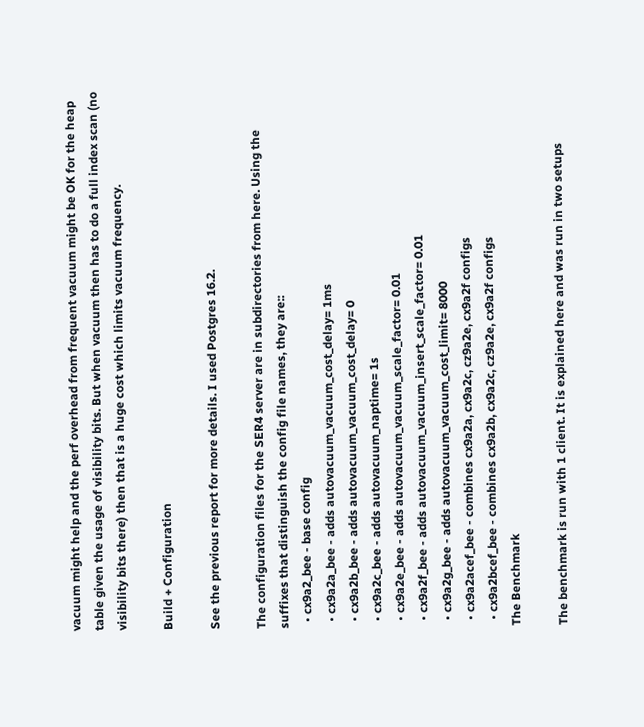vacuum might help and the perf overhead from frequent vacuum might be OK for the heap table given the usage of visibility bits. But when vacuum then has to do a full index scan (no visibility bits there) then that is a huge cost which limits vacuum frequency.

Build + Configuration

See the previous report for more details. I used Postgres 16.2.

The configuration files for the SER4 server are in subdirectories from here. Using the suffixes that distinguish the config file names, they are::
  • cx9a2_bee - base config
  • cx9a2a_bee - adds autovacuum_vacuum_cost_delay= 1ms
  • cx9a2b_bee - adds autovacuum_vacuum_cost_delay= 0
  • cx9a2c_bee - adds autovacuum_naptime= 1s
  • cx9a2e_bee - adds autovacuum_vacuum_scale_factor= 0.01
  • cx9a2f_bee - adds autovacuum_vacuum_insert_scale_factor= 0.01
  • cx9a2g_bee - adds autovacuum_vacuum_cost_limit= 8000
  • cx9a2acef_bee - combines cx9a2a, cx9a2c, cz9a2e, cx9a2f configs
  • cx9a2bcef_bee - combines cx9a2b, cx9a2c, cz9a2e, cx9a2f configs
The Benchmark

The benchmark is run with 1 client. It is explained here and was run in two setups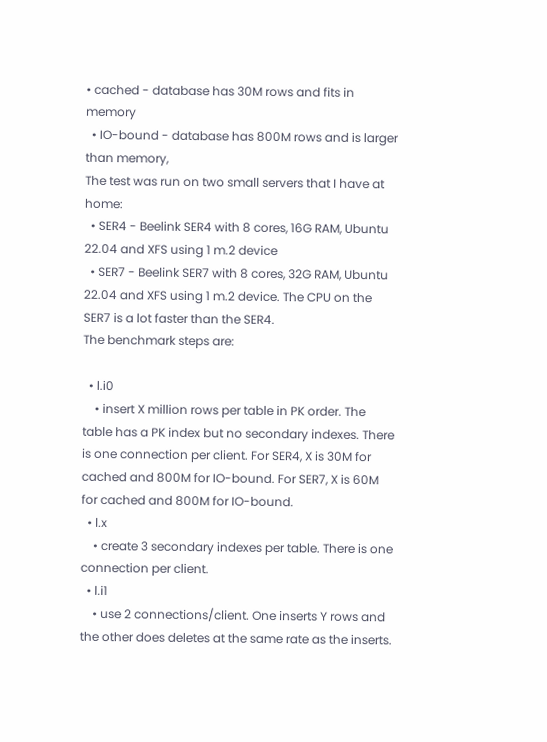• cached - database has 30M rows and fits in memory
  • IO-bound - database has 800M rows and is larger than memory,
The test was run on two small servers that I have at home:
  • SER4 - Beelink SER4 with 8 cores, 16G RAM, Ubuntu 22.04 and XFS using 1 m.2 device
  • SER7 - Beelink SER7 with 8 cores, 32G RAM, Ubuntu 22.04 and XFS using 1 m.2 device. The CPU on the SER7 is a lot faster than the SER4.
The benchmark steps are:

  • l.i0
    • insert X million rows per table in PK order. The table has a PK index but no secondary indexes. There is one connection per client. For SER4, X is 30M for cached and 800M for IO-bound. For SER7, X is 60M for cached and 800M for IO-bound.
  • l.x
    • create 3 secondary indexes per table. There is one connection per client.
  • l.i1
    • use 2 connections/client. One inserts Y rows and the other does deletes at the same rate as the inserts.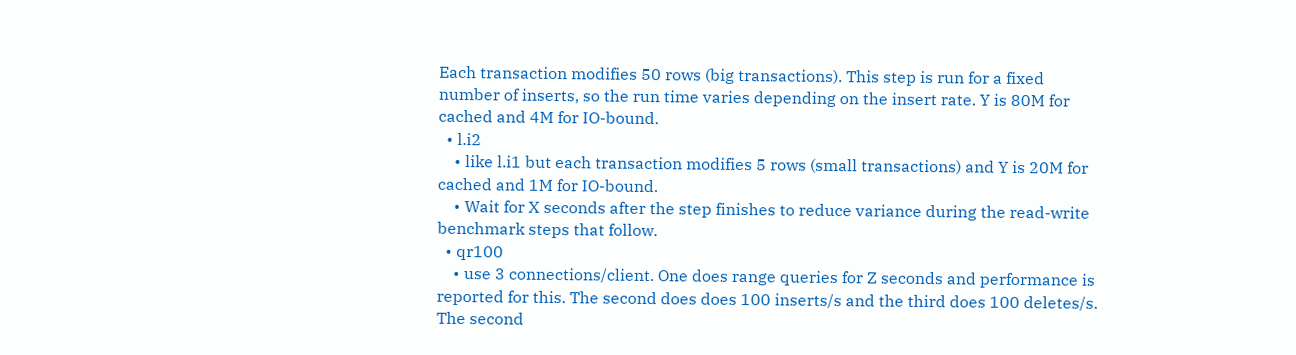Each transaction modifies 50 rows (big transactions). This step is run for a fixed number of inserts, so the run time varies depending on the insert rate. Y is 80M for cached and 4M for IO-bound.
  • l.i2
    • like l.i1 but each transaction modifies 5 rows (small transactions) and Y is 20M for cached and 1M for IO-bound.
    • Wait for X seconds after the step finishes to reduce variance during the read-write benchmark steps that follow.
  • qr100
    • use 3 connections/client. One does range queries for Z seconds and performance is reported for this. The second does does 100 inserts/s and the third does 100 deletes/s. The second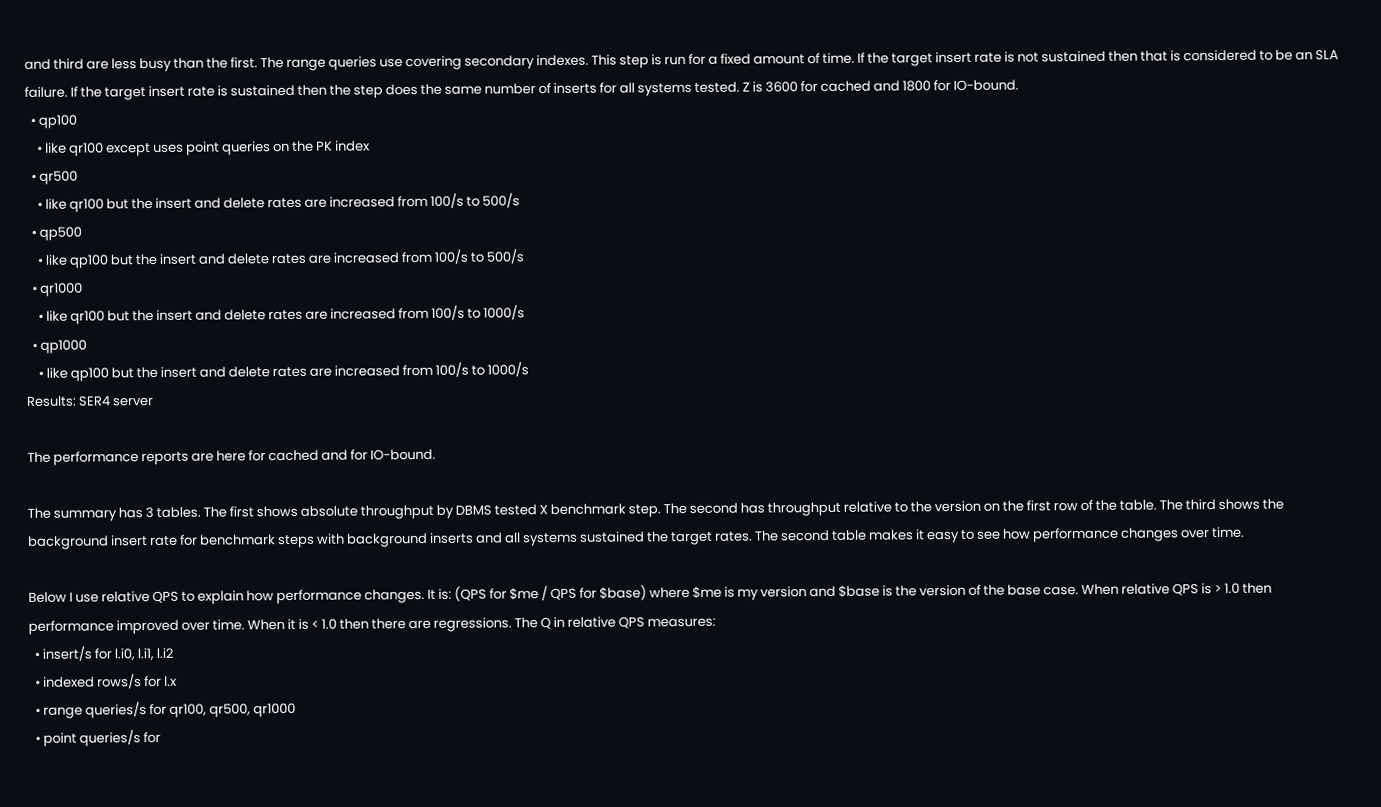and third are less busy than the first. The range queries use covering secondary indexes. This step is run for a fixed amount of time. If the target insert rate is not sustained then that is considered to be an SLA failure. If the target insert rate is sustained then the step does the same number of inserts for all systems tested. Z is 3600 for cached and 1800 for IO-bound.
  • qp100
    • like qr100 except uses point queries on the PK index
  • qr500
    • like qr100 but the insert and delete rates are increased from 100/s to 500/s
  • qp500
    • like qp100 but the insert and delete rates are increased from 100/s to 500/s
  • qr1000
    • like qr100 but the insert and delete rates are increased from 100/s to 1000/s
  • qp1000
    • like qp100 but the insert and delete rates are increased from 100/s to 1000/s
Results: SER4 server

The performance reports are here for cached and for IO-bound.

The summary has 3 tables. The first shows absolute throughput by DBMS tested X benchmark step. The second has throughput relative to the version on the first row of the table. The third shows the background insert rate for benchmark steps with background inserts and all systems sustained the target rates. The second table makes it easy to see how performance changes over time.

Below I use relative QPS to explain how performance changes. It is: (QPS for $me / QPS for $base) where $me is my version and $base is the version of the base case. When relative QPS is > 1.0 then performance improved over time. When it is < 1.0 then there are regressions. The Q in relative QPS measures:
  • insert/s for l.i0, l.i1, l.i2
  • indexed rows/s for l.x
  • range queries/s for qr100, qr500, qr1000
  • point queries/s for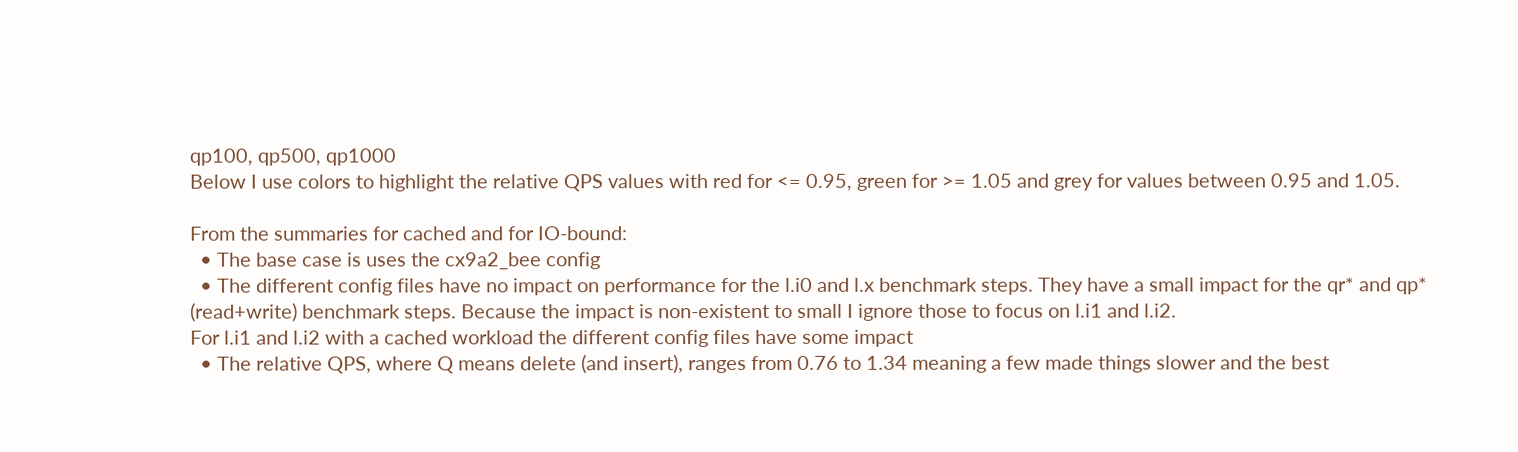qp100, qp500, qp1000
Below I use colors to highlight the relative QPS values with red for <= 0.95, green for >= 1.05 and grey for values between 0.95 and 1.05.

From the summaries for cached and for IO-bound:
  • The base case is uses the cx9a2_bee config
  • The different config files have no impact on performance for the l.i0 and l.x benchmark steps. They have a small impact for the qr* and qp* (read+write) benchmark steps. Because the impact is non-existent to small I ignore those to focus on l.i1 and l.i2.
For l.i1 and l.i2 with a cached workload the different config files have some impact
  • The relative QPS, where Q means delete (and insert), ranges from 0.76 to 1.34 meaning a few made things slower and the best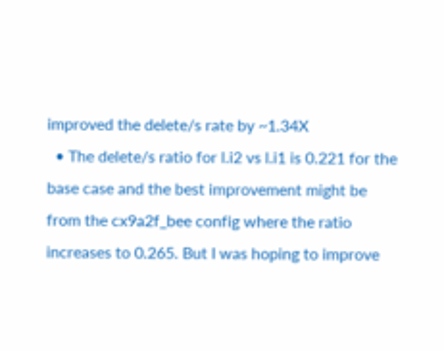improved the delete/s rate by ~1.34X
  • The delete/s ratio for l.i2 vs l.i1 is 0.221 for the base case and the best improvement might be from the cx9a2f_bee config where the ratio increases to 0.265. But I was hoping to improve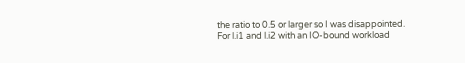the ratio to 0.5 or larger so I was disappointed.
For l.i1 and l.i2 with an IO-bound workload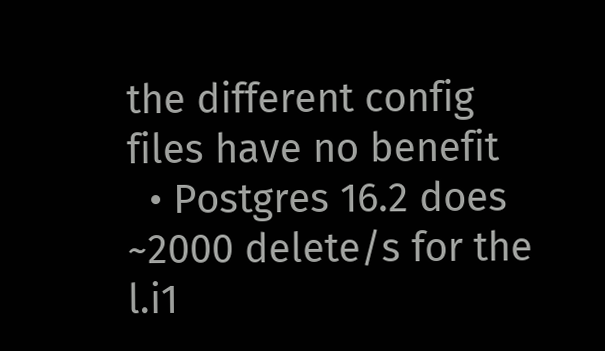the different config files have no benefit
  • Postgres 16.2 does ~2000 delete/s for the l.i1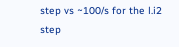step vs ~100/s for the l.i2 step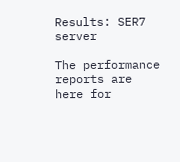Results: SER7 server

The performance reports are here for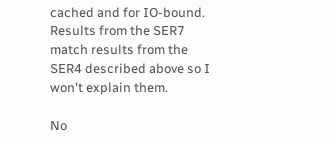cached and for IO-bound. Results from the SER7 match results from the SER4 described above so I won't explain them.

No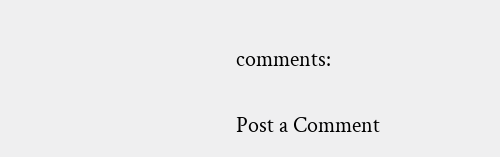comments:

Post a Comment